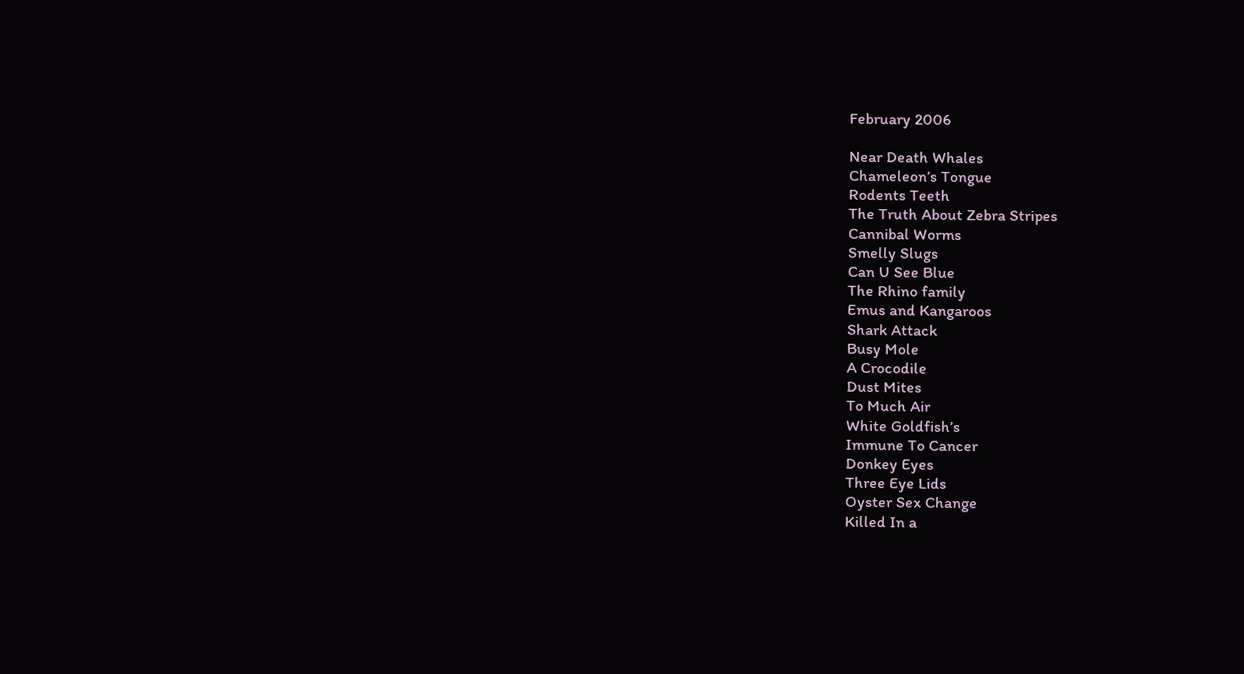February 2006

Near Death Whales
Chameleon’s Tongue
Rodents Teeth
The Truth About Zebra Stripes
Cannibal Worms
Smelly Slugs
Can U See Blue
The Rhino family
Emus and Kangaroos
Shark Attack
Busy Mole
A Crocodile
Dust Mites
To Much Air
White Goldfish’s
Immune To Cancer
Donkey Eyes
Three Eye Lids
Oyster Sex Change
Killed In a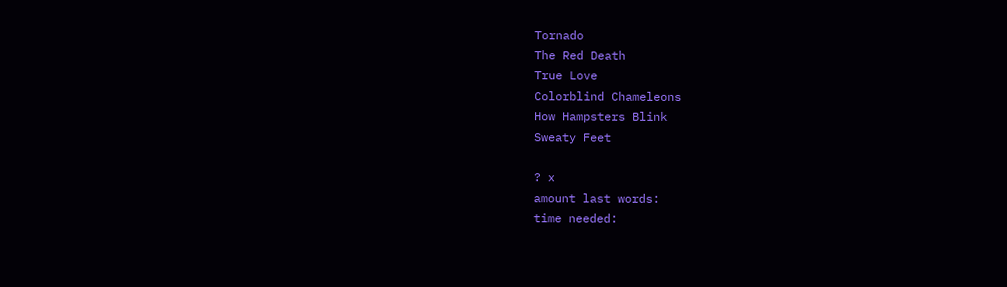Tornado
The Red Death
True Love
Colorblind Chameleons
How Hampsters Blink
Sweaty Feet

? x
amount last words:
time needed: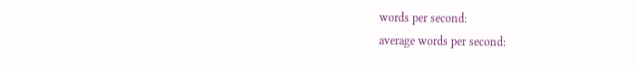words per second:
average words per second: